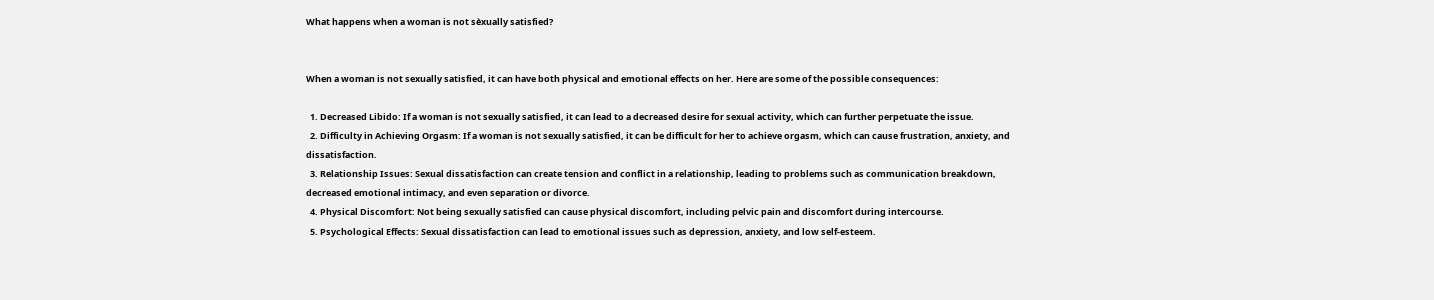What happens when a woman is not sèxually satisfied?


When a woman is not sexually satisfied, it can have both physical and emotional effects on her. Here are some of the possible consequences:

  1. Decreased Libido: If a woman is not sexually satisfied, it can lead to a decreased desire for sexual activity, which can further perpetuate the issue.
  2. Difficulty in Achieving Orgasm: If a woman is not sexually satisfied, it can be difficult for her to achieve orgasm, which can cause frustration, anxiety, and dissatisfaction.
  3. Relationship Issues: Sexual dissatisfaction can create tension and conflict in a relationship, leading to problems such as communication breakdown, decreased emotional intimacy, and even separation or divorce.
  4. Physical Discomfort: Not being sexually satisfied can cause physical discomfort, including pelvic pain and discomfort during intercourse.
  5. Psychological Effects: Sexual dissatisfaction can lead to emotional issues such as depression, anxiety, and low self-esteem.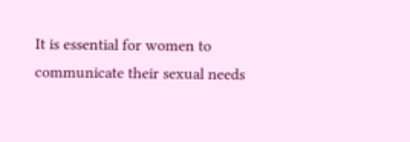It is essential for women to communicate their sexual needs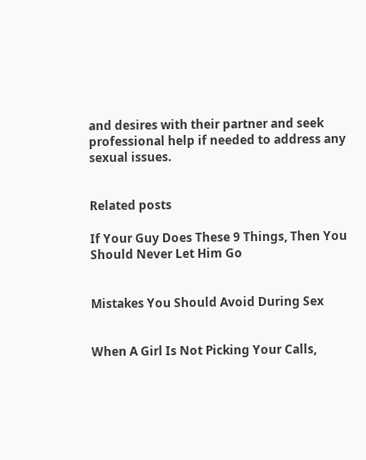and desires with their partner and seek professional help if needed to address any sexual issues.


Related posts

If Your Guy Does These 9 Things, Then You Should Never Let Him Go


Mistakes You Should Avoid During Sex


When A Girl Is Not Picking Your Calls,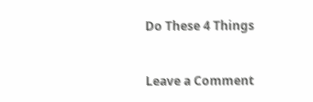Do These 4 Things


Leave a Comment